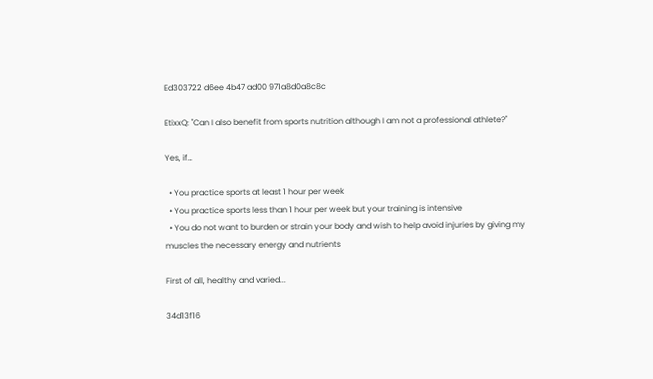Ed303722 d6ee 4b47 ad00 971a8d0a8c8c

EtixxQ: "Can I also benefit from sports nutrition although I am not a professional athlete?"

Yes, if…

  • You practice sports at least 1 hour per week
  • You practice sports less than 1 hour per week but your training is intensive
  • You do not want to burden or strain your body and wish to help avoid injuries by giving my muscles the necessary energy and nutrients

First of all, healthy and varied...

34d13f16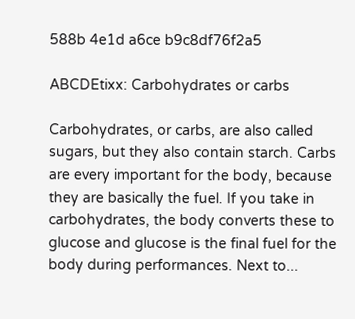588b 4e1d a6ce b9c8df76f2a5

ABCDEtixx: Carbohydrates or carbs

Carbohydrates, or carbs, are also called sugars, but they also contain starch. Carbs are every important for the body, because they are basically the fuel. If you take in carbohydrates, the body converts these to glucose and glucose is the final fuel for the body during performances. Next to...